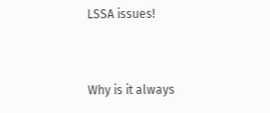LSSA issues!


Why is it always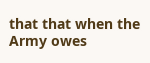that that when the Army owes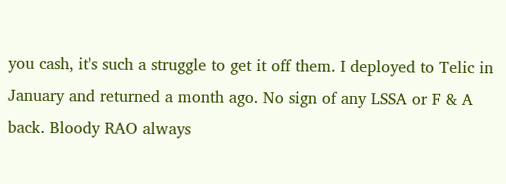you cash, it's such a struggle to get it off them. I deployed to Telic in January and returned a month ago. No sign of any LSSA or F & A back. Bloody RAO always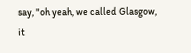say, "oh yeah, we called Glasgow, it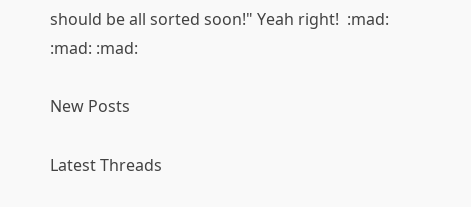should be all sorted soon!" Yeah right!  :mad: :mad: :mad:

New Posts

Latest Threads